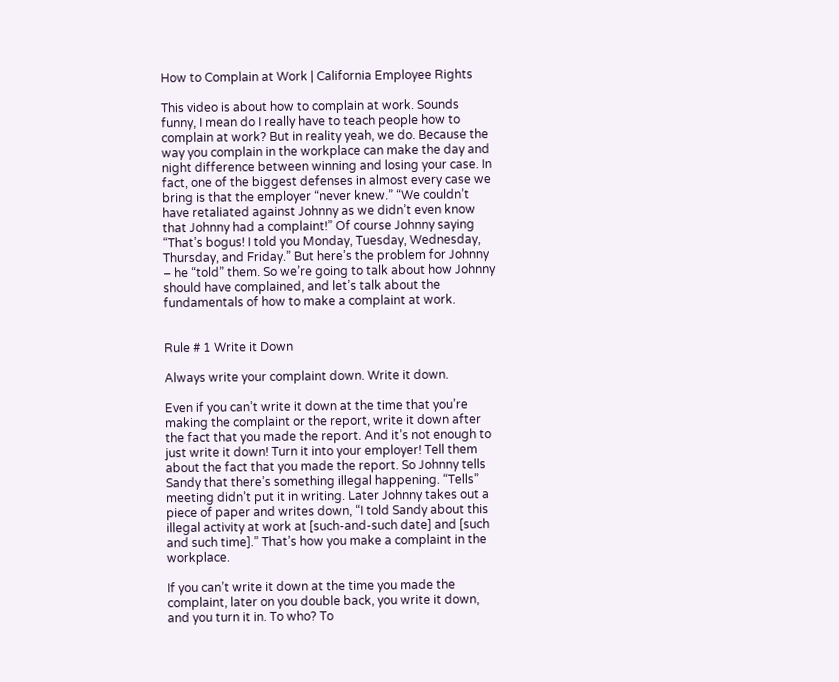How to Complain at Work | California Employee Rights

This video is about how to complain at work. Sounds funny, I mean do I really have to teach people how to complain at work? But in reality yeah, we do. Because the way you complain in the workplace can make the day and night difference between winning and losing your case. In fact, one of the biggest defenses in almost every case we bring is that the employer “never knew.” “We couldn’t have retaliated against Johnny as we didn’t even know that Johnny had a complaint!” Of course Johnny saying “That’s bogus! I told you Monday, Tuesday, Wednesday, Thursday, and Friday.” But here’s the problem for Johnny – he “told” them. So we’re going to talk about how Johnny should have complained, and let’s talk about the fundamentals of how to make a complaint at work.


Rule # 1 Write it Down

Always write your complaint down. Write it down.

Even if you can’t write it down at the time that you’re making the complaint or the report, write it down after the fact that you made the report. And it’s not enough to just write it down! Turn it into your employer! Tell them about the fact that you made the report. So Johnny tells Sandy that there’s something illegal happening. “Tells” meeting didn’t put it in writing. Later Johnny takes out a piece of paper and writes down, “I told Sandy about this illegal activity at work at [such-and-such date] and [such and such time].” That’s how you make a complaint in the workplace.

If you can’t write it down at the time you made the complaint, later on you double back, you write it down, and you turn it in. To who? To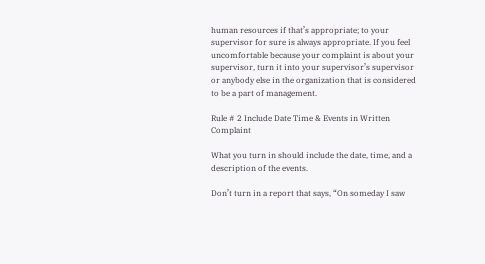human resources if that’s appropriate; to your supervisor for sure is always appropriate. If you feel uncomfortable because your complaint is about your supervisor, turn it into your supervisor’s supervisor or anybody else in the organization that is considered to be a part of management.

Rule # 2 Include Date Time & Events in Written Complaint

What you turn in should include the date, time, and a description of the events.

Don’t turn in a report that says, “On someday I saw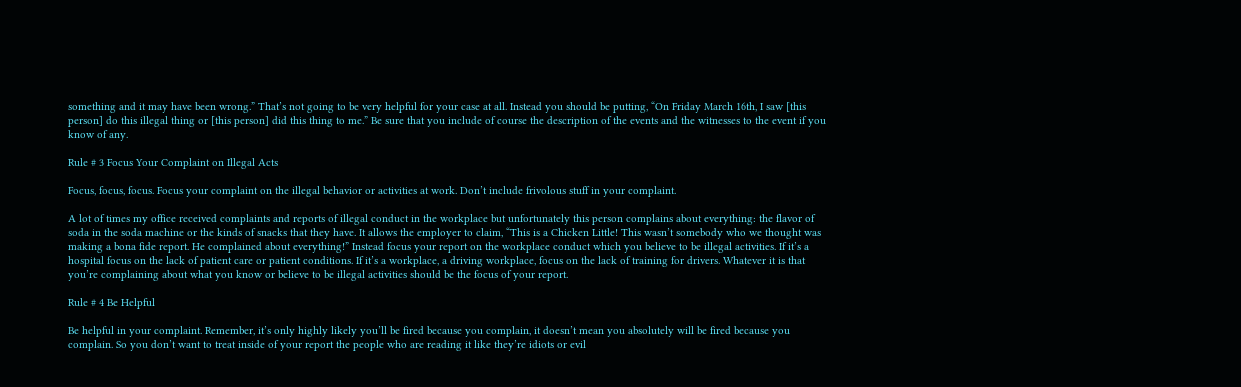something and it may have been wrong.” That’s not going to be very helpful for your case at all. Instead you should be putting, “On Friday March 16th, I saw [this person] do this illegal thing or [this person] did this thing to me.” Be sure that you include of course the description of the events and the witnesses to the event if you know of any.

Rule # 3 Focus Your Complaint on Illegal Acts

Focus, focus, focus. Focus your complaint on the illegal behavior or activities at work. Don’t include frivolous stuff in your complaint.

A lot of times my office received complaints and reports of illegal conduct in the workplace but unfortunately this person complains about everything: the flavor of soda in the soda machine or the kinds of snacks that they have. It allows the employer to claim, “This is a Chicken Little! This wasn’t somebody who we thought was making a bona fide report. He complained about everything!” Instead focus your report on the workplace conduct which you believe to be illegal activities. If it’s a hospital focus on the lack of patient care or patient conditions. If it’s a workplace, a driving workplace, focus on the lack of training for drivers. Whatever it is that you’re complaining about what you know or believe to be illegal activities should be the focus of your report.

Rule # 4 Be Helpful

Be helpful in your complaint. Remember, it’s only highly likely you’ll be fired because you complain, it doesn’t mean you absolutely will be fired because you complain. So you don’t want to treat inside of your report the people who are reading it like they’re idiots or evil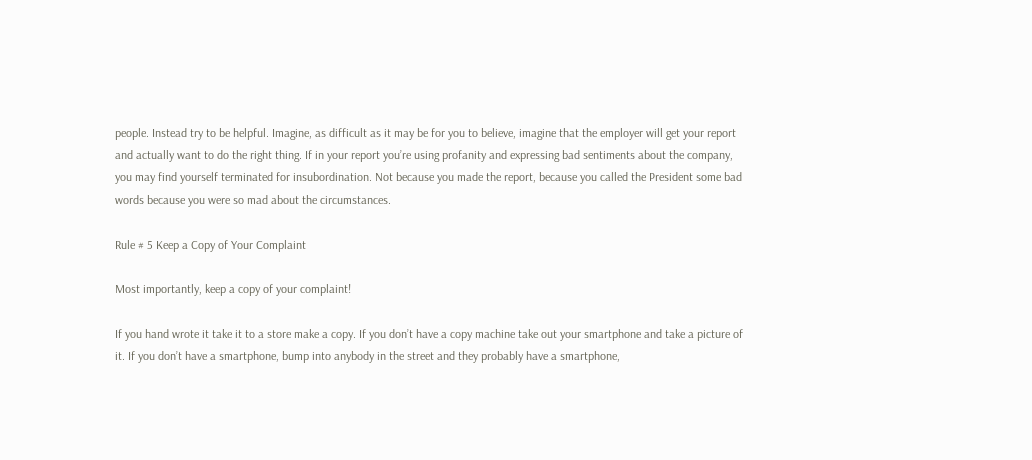people. Instead try to be helpful. Imagine, as difficult as it may be for you to believe, imagine that the employer will get your report and actually want to do the right thing. If in your report you’re using profanity and expressing bad sentiments about the company, you may find yourself terminated for insubordination. Not because you made the report, because you called the President some bad words because you were so mad about the circumstances.

Rule # 5 Keep a Copy of Your Complaint

Most importantly, keep a copy of your complaint!

If you hand wrote it take it to a store make a copy. If you don’t have a copy machine take out your smartphone and take a picture of it. If you don’t have a smartphone, bump into anybody in the street and they probably have a smartphone,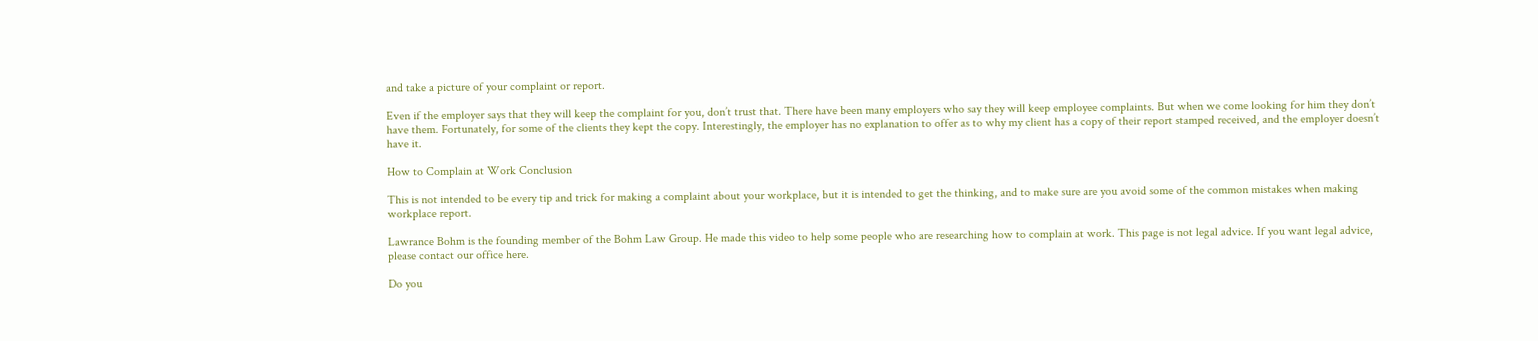and take a picture of your complaint or report.

Even if the employer says that they will keep the complaint for you, don’t trust that. There have been many employers who say they will keep employee complaints. But when we come looking for him they don’t have them. Fortunately, for some of the clients they kept the copy. Interestingly, the employer has no explanation to offer as to why my client has a copy of their report stamped received, and the employer doesn’t have it.

How to Complain at Work Conclusion

This is not intended to be every tip and trick for making a complaint about your workplace, but it is intended to get the thinking, and to make sure are you avoid some of the common mistakes when making workplace report.

Lawrance Bohm is the founding member of the Bohm Law Group. He made this video to help some people who are researching how to complain at work. This page is not legal advice. If you want legal advice, please contact our office here.

Do you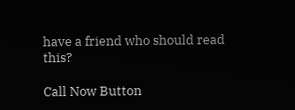have a friend who should read this?

Call Now Button